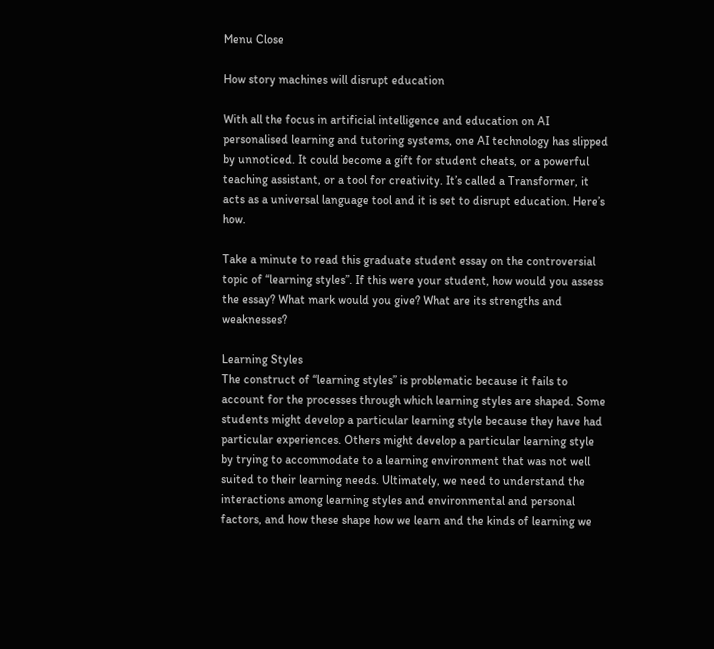Menu Close

How story machines will disrupt education

With all the focus in artificial intelligence and education on AI personalised learning and tutoring systems, one AI technology has slipped by unnoticed. It could become a gift for student cheats, or a powerful teaching assistant, or a tool for creativity. It’s called a Transformer, it acts as a universal language tool and it is set to disrupt education. Here’s how.

Take a minute to read this graduate student essay on the controversial topic of “learning styles”. If this were your student, how would you assess the essay? What mark would you give? What are its strengths and weaknesses?

Learning Styles
The construct of “learning styles” is problematic because it fails to account for the processes through which learning styles are shaped. Some students might develop a particular learning style because they have had particular experiences. Others might develop a particular learning style by trying to accommodate to a learning environment that was not well suited to their learning needs. Ultimately, we need to understand the interactions among learning styles and environmental and personal factors, and how these shape how we learn and the kinds of learning we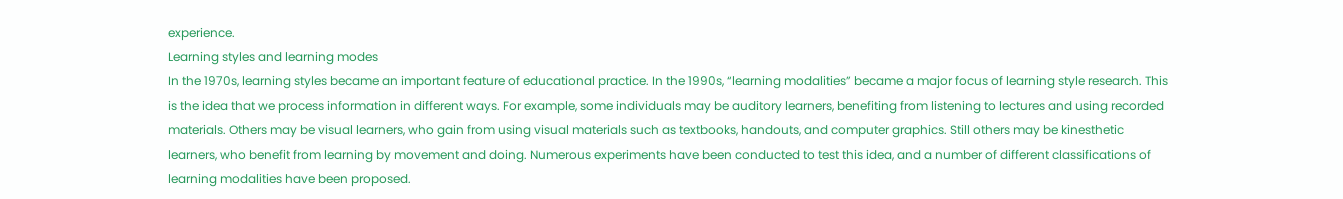experience.
Learning styles and learning modes
In the 1970s, learning styles became an important feature of educational practice. In the 1990s, “learning modalities” became a major focus of learning style research. This is the idea that we process information in different ways. For example, some individuals may be auditory learners, benefiting from listening to lectures and using recorded materials. Others may be visual learners, who gain from using visual materials such as textbooks, handouts, and computer graphics. Still others may be kinesthetic learners, who benefit from learning by movement and doing. Numerous experiments have been conducted to test this idea, and a number of different classifications of learning modalities have been proposed.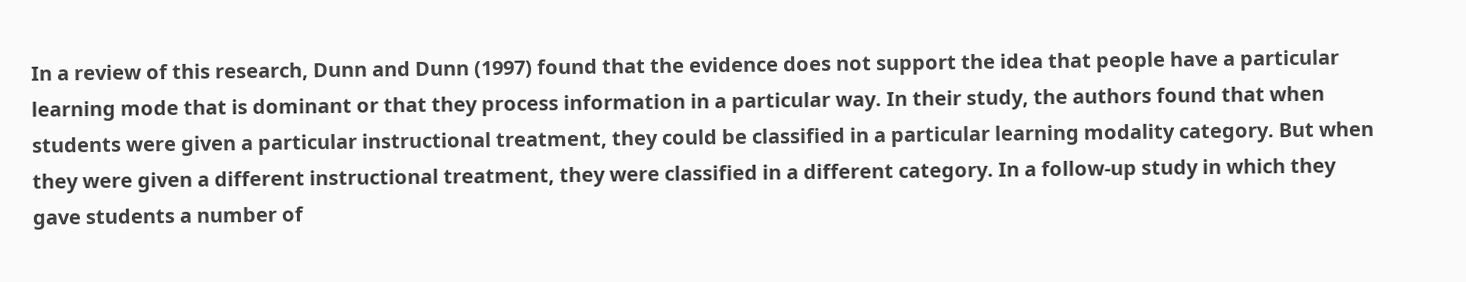In a review of this research, Dunn and Dunn (1997) found that the evidence does not support the idea that people have a particular learning mode that is dominant or that they process information in a particular way. In their study, the authors found that when students were given a particular instructional treatment, they could be classified in a particular learning modality category. But when they were given a different instructional treatment, they were classified in a different category. In a follow-up study in which they gave students a number of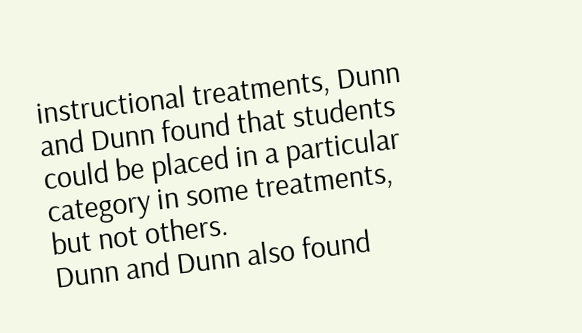instructional treatments, Dunn and Dunn found that students could be placed in a particular category in some treatments, but not others.
Dunn and Dunn also found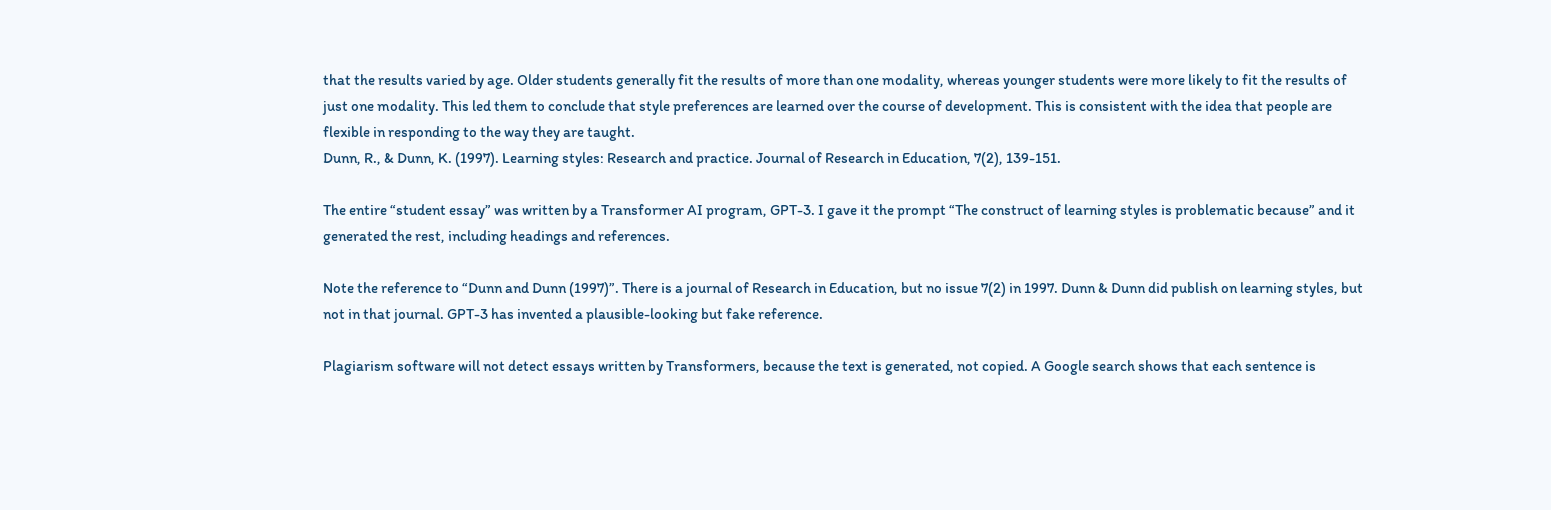that the results varied by age. Older students generally fit the results of more than one modality, whereas younger students were more likely to fit the results of just one modality. This led them to conclude that style preferences are learned over the course of development. This is consistent with the idea that people are flexible in responding to the way they are taught.
Dunn, R., & Dunn, K. (1997). Learning styles: Research and practice. Journal of Research in Education, 7(2), 139-151.

The entire “student essay” was written by a Transformer AI program, GPT-3. I gave it the prompt “The construct of learning styles is problematic because” and it generated the rest, including headings and references.

Note the reference to “Dunn and Dunn (1997)”. There is a journal of Research in Education, but no issue 7(2) in 1997. Dunn & Dunn did publish on learning styles, but not in that journal. GPT-3 has invented a plausible-looking but fake reference.

Plagiarism software will not detect essays written by Transformers, because the text is generated, not copied. A Google search shows that each sentence is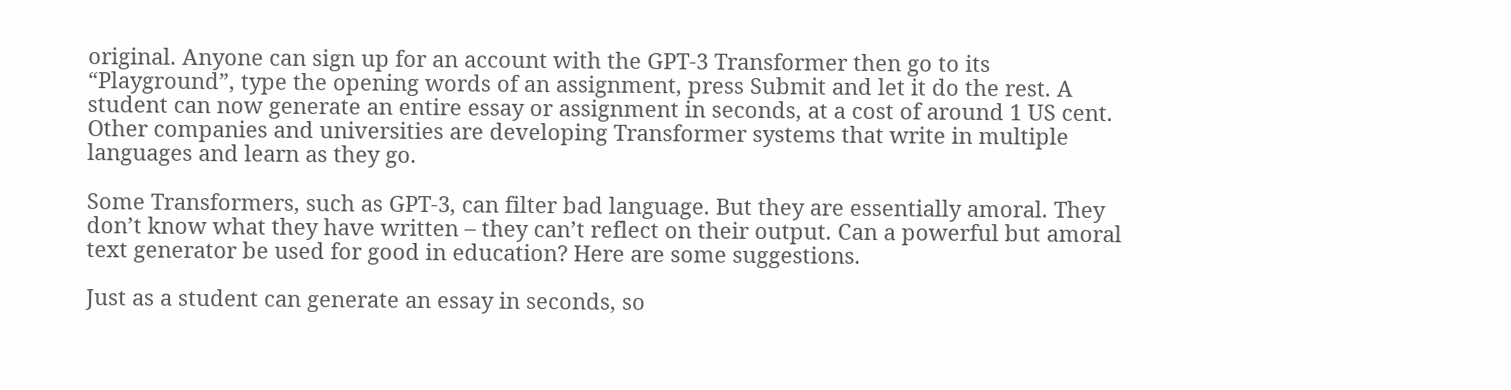original. Anyone can sign up for an account with the GPT-3 Transformer then go to its “Playground”, type the opening words of an assignment, press Submit and let it do the rest. A student can now generate an entire essay or assignment in seconds, at a cost of around 1 US cent. Other companies and universities are developing Transformer systems that write in multiple languages and learn as they go.

Some Transformers, such as GPT-3, can filter bad language. But they are essentially amoral. They don’t know what they have written – they can’t reflect on their output. Can a powerful but amoral text generator be used for good in education? Here are some suggestions.

Just as a student can generate an essay in seconds, so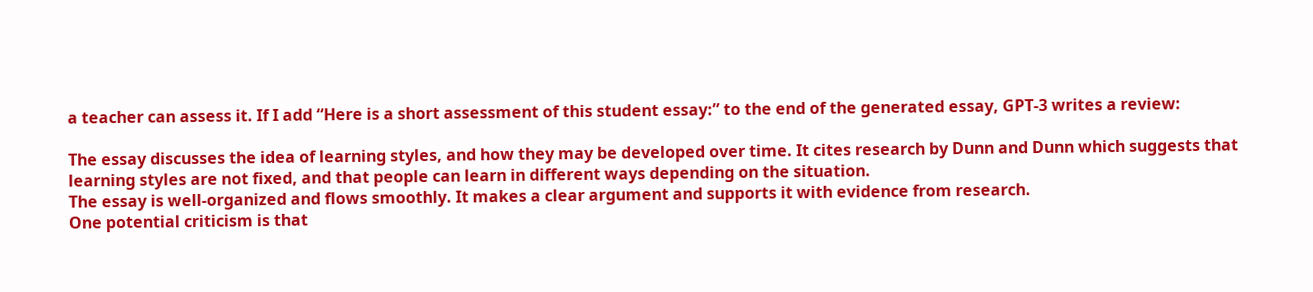a teacher can assess it. If I add “Here is a short assessment of this student essay:” to the end of the generated essay, GPT-3 writes a review:

The essay discusses the idea of learning styles, and how they may be developed over time. It cites research by Dunn and Dunn which suggests that learning styles are not fixed, and that people can learn in different ways depending on the situation.
The essay is well-organized and flows smoothly. It makes a clear argument and supports it with evidence from research.
One potential criticism is that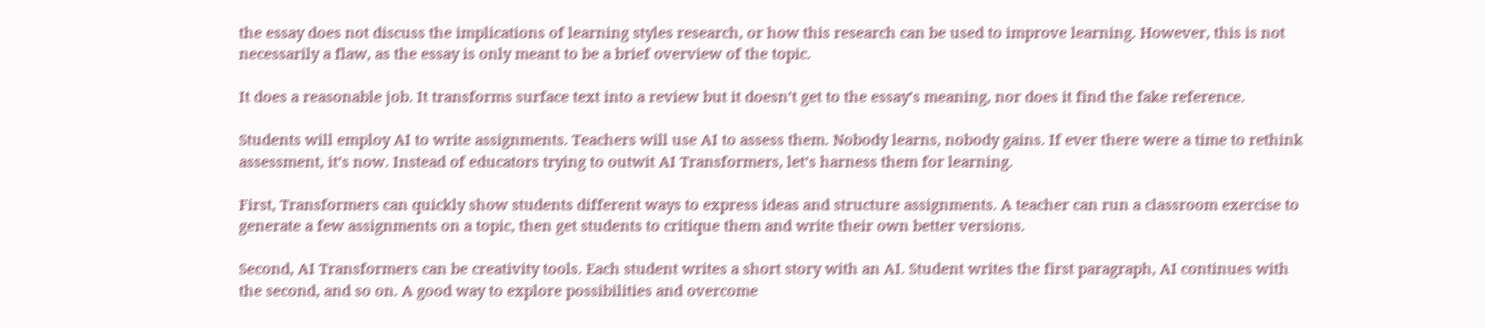the essay does not discuss the implications of learning styles research, or how this research can be used to improve learning. However, this is not necessarily a flaw, as the essay is only meant to be a brief overview of the topic.

It does a reasonable job. It transforms surface text into a review but it doesn’t get to the essay’s meaning, nor does it find the fake reference.

Students will employ AI to write assignments. Teachers will use AI to assess them. Nobody learns, nobody gains. If ever there were a time to rethink assessment, it’s now. Instead of educators trying to outwit AI Transformers, let’s harness them for learning.

First, Transformers can quickly show students different ways to express ideas and structure assignments. A teacher can run a classroom exercise to generate a few assignments on a topic, then get students to critique them and write their own better versions.

Second, AI Transformers can be creativity tools. Each student writes a short story with an AI. Student writes the first paragraph, AI continues with the second, and so on. A good way to explore possibilities and overcome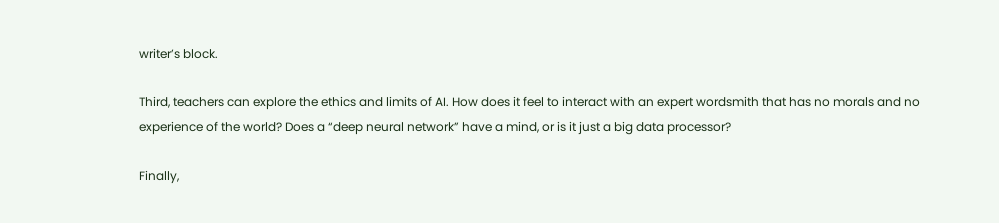writer’s block.

Third, teachers can explore the ethics and limits of AI. How does it feel to interact with an expert wordsmith that has no morals and no experience of the world? Does a “deep neural network” have a mind, or is it just a big data processor?

Finally,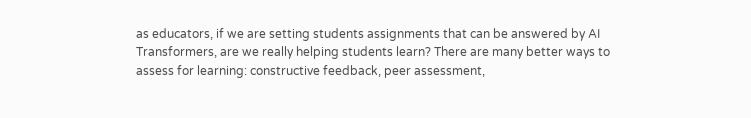as educators, if we are setting students assignments that can be answered by AI Transformers, are we really helping students learn? There are many better ways to assess for learning: constructive feedback, peer assessment,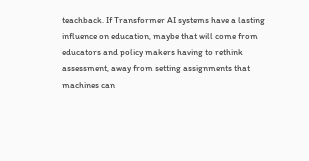teachback. If Transformer AI systems have a lasting influence on education, maybe that will come from educators and policy makers having to rethink assessment, away from setting assignments that machines can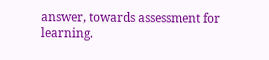answer, towards assessment for learning.